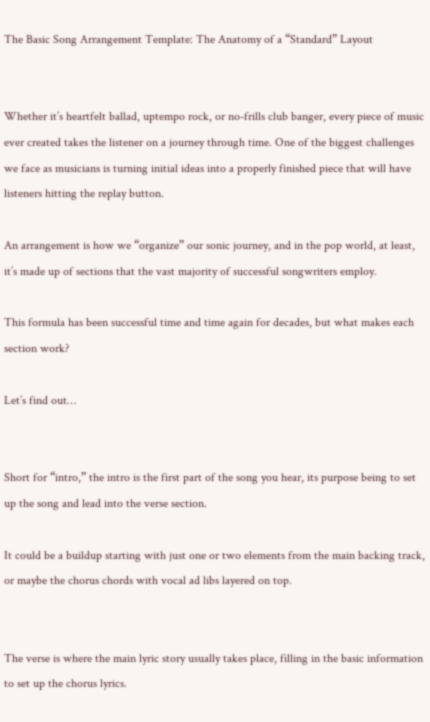The Basic Song Arrangement Template: The Anatomy of a “Standard” Layout


Whether it’s heartfelt ballad, uptempo rock, or no-frills club banger, every piece of music ever created takes the listener on a journey through time. One of the biggest challenges we face as musicians is turning initial ideas into a properly finished piece that will have listeners hitting the replay button.

An arrangement is how we “organize” our sonic journey, and in the pop world, at least, it’s made up of sections that the vast majority of successful songwriters employ.

This formula has been successful time and time again for decades, but what makes each section work?

Let’s find out…


Short for “intro,” the intro is the first part of the song you hear, its purpose being to set up the song and lead into the verse section.

It could be a buildup starting with just one or two elements from the main backing track, or maybe the chorus chords with vocal ad libs layered on top.


The verse is where the main lyric story usually takes place, filling in the basic information to set up the chorus lyrics.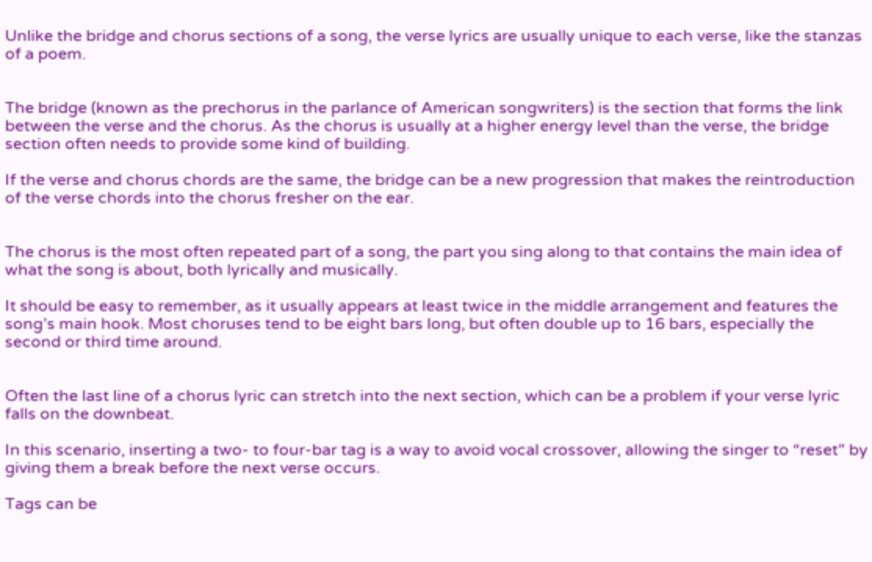Unlike the bridge and chorus sections of a song, the verse lyrics are usually unique to each verse, like the stanzas of a poem.


The bridge (known as the prechorus in the parlance of American songwriters) is the section that forms the link between the verse and the chorus. As the chorus is usually at a higher energy level than the verse, the bridge section often needs to provide some kind of building.

If the verse and chorus chords are the same, the bridge can be a new progression that makes the reintroduction of the verse chords into the chorus fresher on the ear.


The chorus is the most often repeated part of a song, the part you sing along to that contains the main idea of what the song is about, both lyrically and musically.

It should be easy to remember, as it usually appears at least twice in the middle arrangement and features the song’s main hook. Most choruses tend to be eight bars long, but often double up to 16 bars, especially the second or third time around.


Often the last line of a chorus lyric can stretch into the next section, which can be a problem if your verse lyric falls on the downbeat.

In this scenario, inserting a two- to four-bar tag is a way to avoid vocal crossover, allowing the singer to “reset” by giving them a break before the next verse occurs.

Tags can be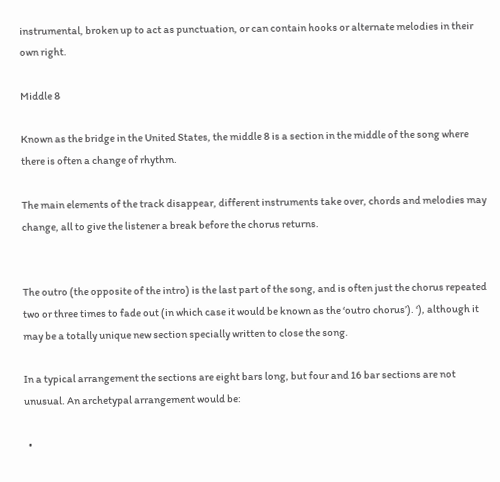instrumental, broken up to act as punctuation, or can contain hooks or alternate melodies in their own right.

Middle 8

Known as the bridge in the United States, the middle 8 is a section in the middle of the song where there is often a change of rhythm.

The main elements of the track disappear, different instruments take over, chords and melodies may change, all to give the listener a break before the chorus returns.


The outro (the opposite of the intro) is the last part of the song, and is often just the chorus repeated two or three times to fade out (in which case it would be known as the ‘outro chorus’). ‘), although it may be a totally unique new section specially written to close the song.

In a typical arrangement the sections are eight bars long, but four and 16 bar sections are not unusual. An archetypal arrangement would be:

  •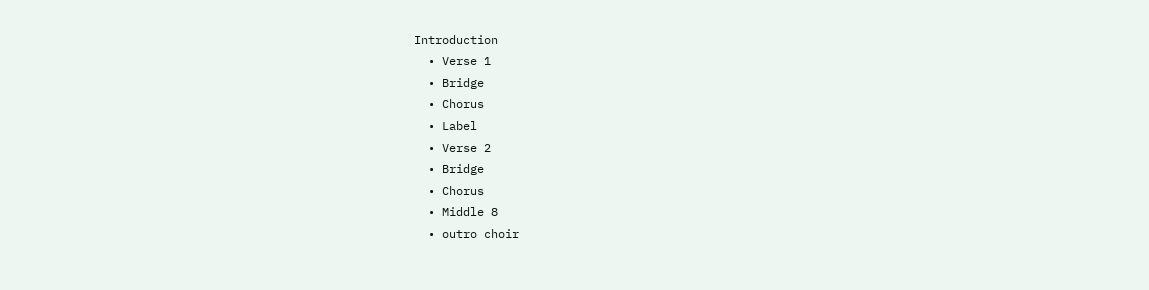Introduction
  • Verse 1
  • Bridge
  • Chorus
  • Label
  • Verse 2
  • Bridge
  • Chorus
  • Middle 8
  • outro choir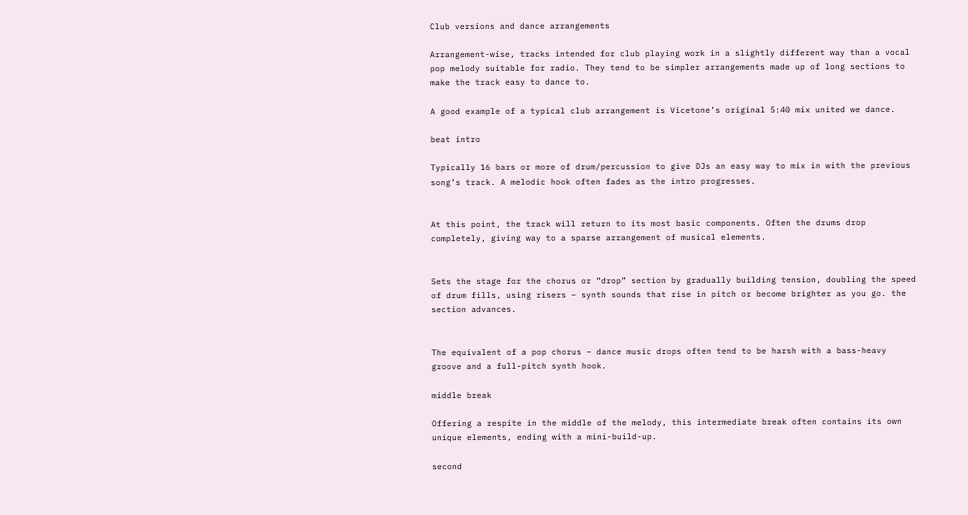Club versions and dance arrangements

Arrangement-wise, tracks intended for club playing work in a slightly different way than a vocal pop melody suitable for radio. They tend to be simpler arrangements made up of long sections to make the track easy to dance to.

A good example of a typical club arrangement is Vicetone’s original 5:40 mix united we dance.

beat intro

Typically 16 bars or more of drum/percussion to give DJs an easy way to mix in with the previous song’s track. A melodic hook often fades as the intro progresses.


At this point, the track will return to its most basic components. Often the drums drop completely, giving way to a sparse arrangement of musical elements.


Sets the stage for the chorus or “drop” section by gradually building tension, doubling the speed of drum fills, using risers – synth sounds that rise in pitch or become brighter as you go. the section advances.


The equivalent of a pop chorus – dance music drops often tend to be harsh with a bass-heavy groove and a full-pitch synth hook.

middle break

Offering a respite in the middle of the melody, this intermediate break often contains its own unique elements, ending with a mini-build-up.

second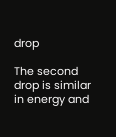drop

The second drop is similar in energy and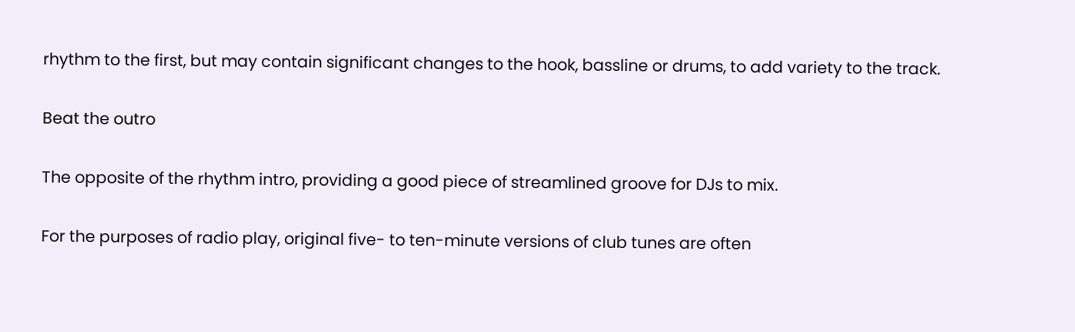rhythm to the first, but may contain significant changes to the hook, bassline or drums, to add variety to the track.

Beat the outro

The opposite of the rhythm intro, providing a good piece of streamlined groove for DJs to mix.

For the purposes of radio play, original five- to ten-minute versions of club tunes are often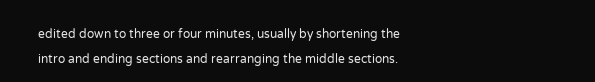edited down to three or four minutes, usually by shortening the intro and ending sections and rearranging the middle sections.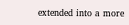extended into a more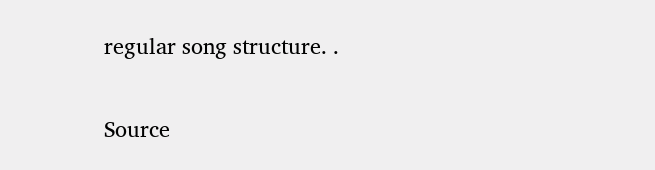regular song structure. .

Source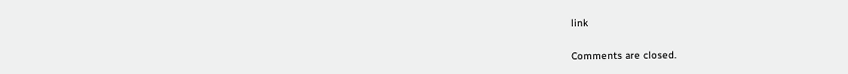link


Comments are closed.